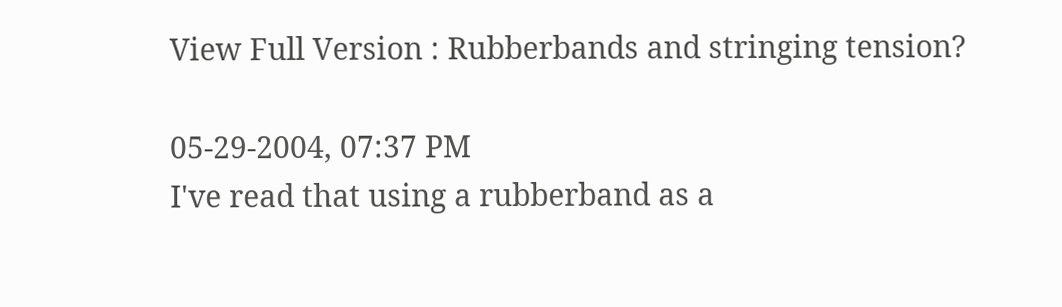View Full Version : Rubberbands and stringing tension?

05-29-2004, 07:37 PM
I've read that using a rubberband as a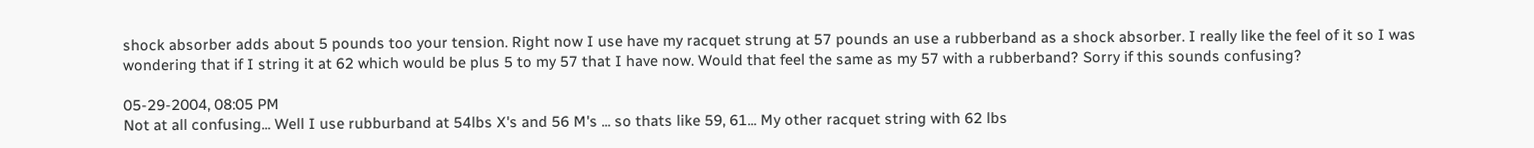shock absorber adds about 5 pounds too your tension. Right now I use have my racquet strung at 57 pounds an use a rubberband as a shock absorber. I really like the feel of it so I was wondering that if I string it at 62 which would be plus 5 to my 57 that I have now. Would that feel the same as my 57 with a rubberband? Sorry if this sounds confusing?

05-29-2004, 08:05 PM
Not at all confusing... Well I use rubburband at 54lbs X's and 56 M's ... so thats like 59, 61... My other racquet string with 62 lbs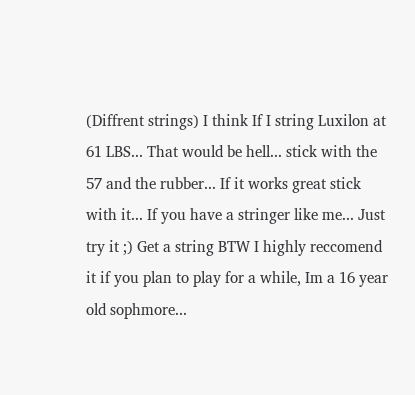(Diffrent strings) I think If I string Luxilon at 61 LBS... That would be hell... stick with the 57 and the rubber... If it works great stick with it... If you have a stringer like me... Just try it ;) Get a string BTW I highly reccomend it if you plan to play for a while, Im a 16 year old sophmore...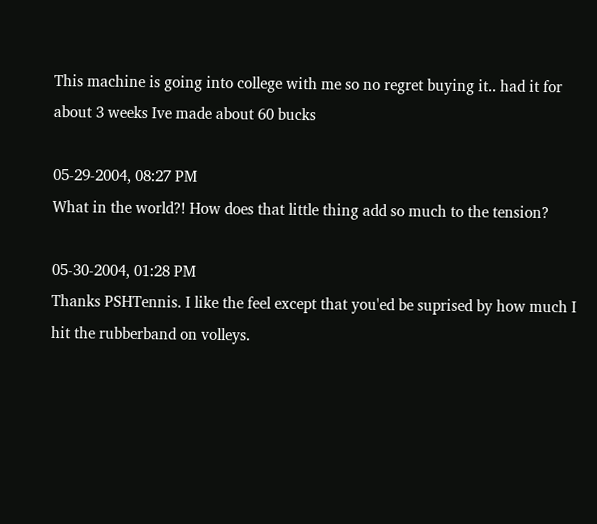This machine is going into college with me so no regret buying it.. had it for about 3 weeks Ive made about 60 bucks

05-29-2004, 08:27 PM
What in the world?! How does that little thing add so much to the tension?

05-30-2004, 01:28 PM
Thanks PSHTennis. I like the feel except that you'ed be suprised by how much I hit the rubberband on volleys.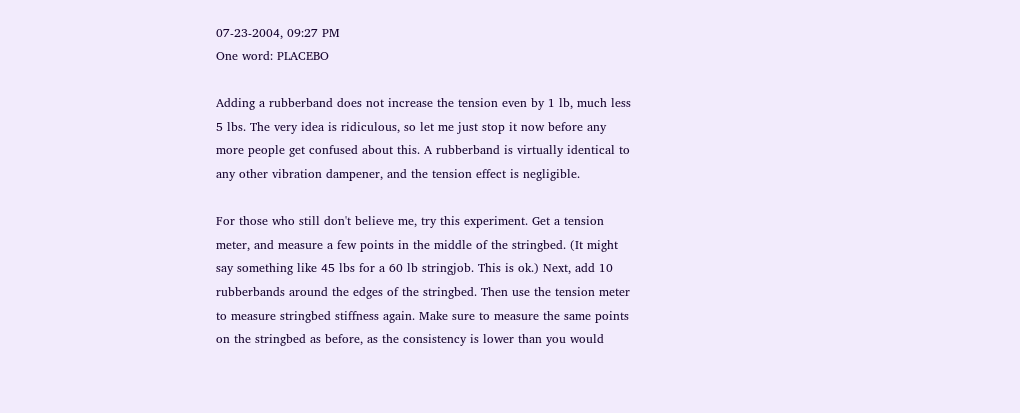07-23-2004, 09:27 PM
One word: PLACEBO

Adding a rubberband does not increase the tension even by 1 lb, much less 5 lbs. The very idea is ridiculous, so let me just stop it now before any more people get confused about this. A rubberband is virtually identical to any other vibration dampener, and the tension effect is negligible.

For those who still don't believe me, try this experiment. Get a tension meter, and measure a few points in the middle of the stringbed. (It might say something like 45 lbs for a 60 lb stringjob. This is ok.) Next, add 10 rubberbands around the edges of the stringbed. Then use the tension meter to measure stringbed stiffness again. Make sure to measure the same points on the stringbed as before, as the consistency is lower than you would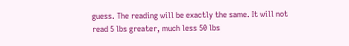guess. The reading will be exactly the same. It will not read 5 lbs greater, much less 50 lbs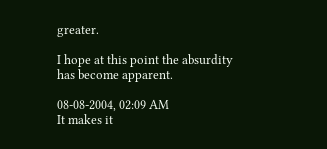greater.

I hope at this point the absurdity has become apparent.

08-08-2004, 02:09 AM
It makes it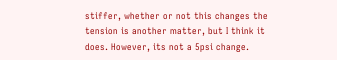stiffer, whether or not this changes the tension is another matter, but I think it does. However, its not a 5psi change.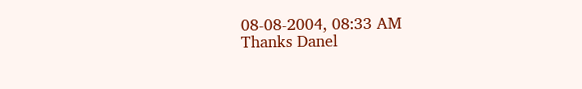08-08-2004, 08:33 AM
Thanks Danel